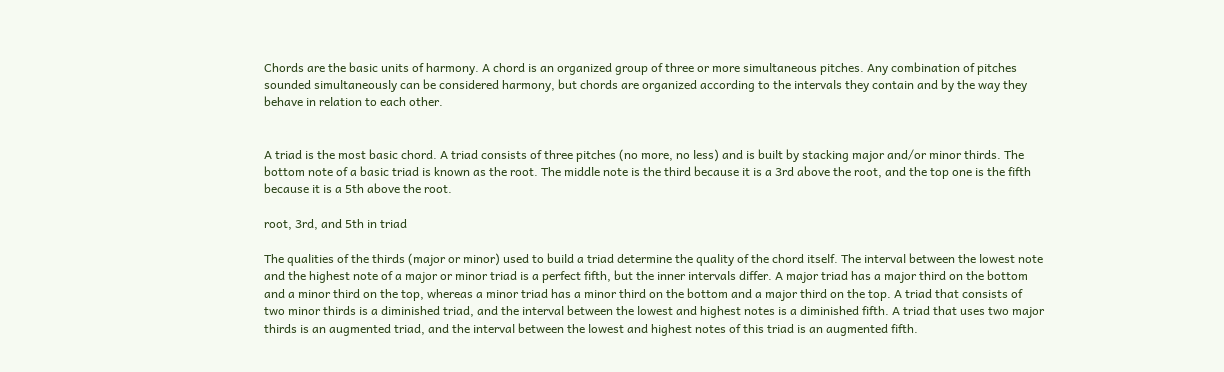Chords are the basic units of harmony. A chord is an organized group of three or more simultaneous pitches. Any combination of pitches sounded simultaneously can be considered harmony, but chords are organized according to the intervals they contain and by the way they behave in relation to each other.


A triad is the most basic chord. A triad consists of three pitches (no more, no less) and is built by stacking major and/or minor thirds. The bottom note of a basic triad is known as the root. The middle note is the third because it is a 3rd above the root, and the top one is the fifth because it is a 5th above the root.

root, 3rd, and 5th in triad

The qualities of the thirds (major or minor) used to build a triad determine the quality of the chord itself. The interval between the lowest note and the highest note of a major or minor triad is a perfect fifth, but the inner intervals differ. A major triad has a major third on the bottom and a minor third on the top, whereas a minor triad has a minor third on the bottom and a major third on the top. A triad that consists of two minor thirds is a diminished triad, and the interval between the lowest and highest notes is a diminished fifth. A triad that uses two major thirds is an augmented triad, and the interval between the lowest and highest notes of this triad is an augmented fifth.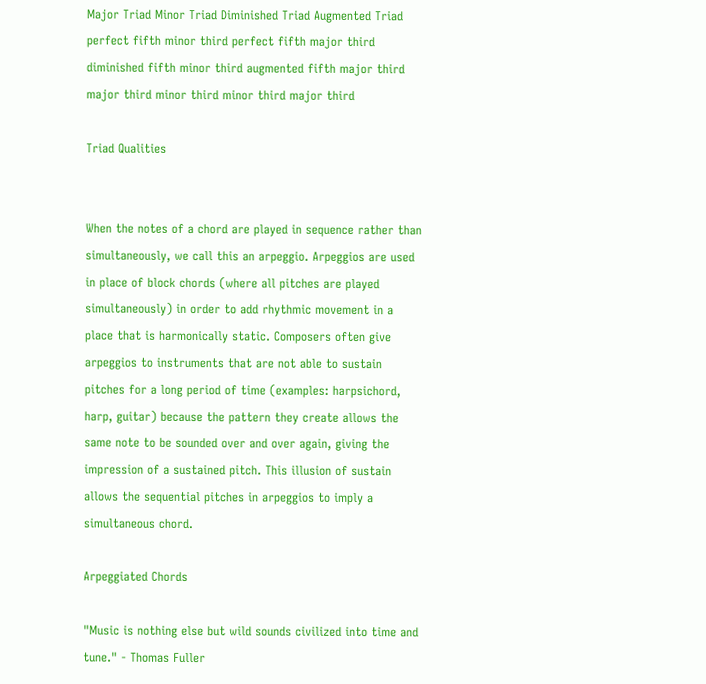Major Triad Minor Triad Diminished Triad Augmented Triad
perfect fifth minor third perfect fifth major third diminished fifth minor third augmented fifth major third
major third minor third minor third major third

Triad Qualities


When the notes of a chord are played in sequence rather than simultaneously, we call this an arpeggio. Arpeggios are used in place of block chords (where all pitches are played simultaneously) in order to add rhythmic movement in a place that is harmonically static. Composers often give arpeggios to instruments that are not able to sustain pitches for a long period of time (examples: harpsichord, harp, guitar) because the pattern they create allows the same note to be sounded over and over again, giving the impression of a sustained pitch. This illusion of sustain allows the sequential pitches in arpeggios to imply a simultaneous chord.

Arpeggiated Chords

"Music is nothing else but wild sounds civilized into time and tune." - Thomas Fuller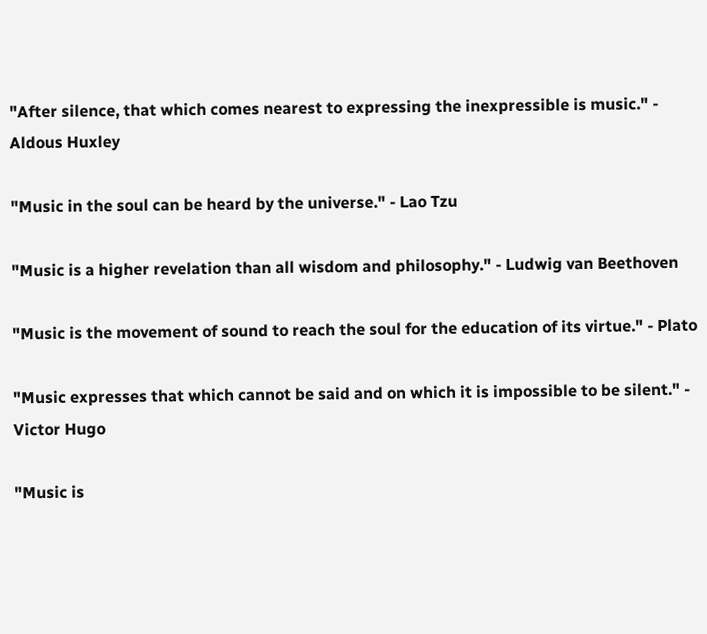"After silence, that which comes nearest to expressing the inexpressible is music." - Aldous Huxley

"Music in the soul can be heard by the universe." - Lao Tzu

"Music is a higher revelation than all wisdom and philosophy." - Ludwig van Beethoven

"Music is the movement of sound to reach the soul for the education of its virtue." - Plato

"Music expresses that which cannot be said and on which it is impossible to be silent." - Victor Hugo

"Music is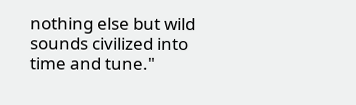nothing else but wild sounds civilized into time and tune."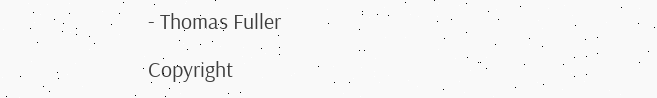- Thomas Fuller

Copyright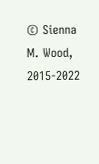© Sienna M. Wood, 2015-2022